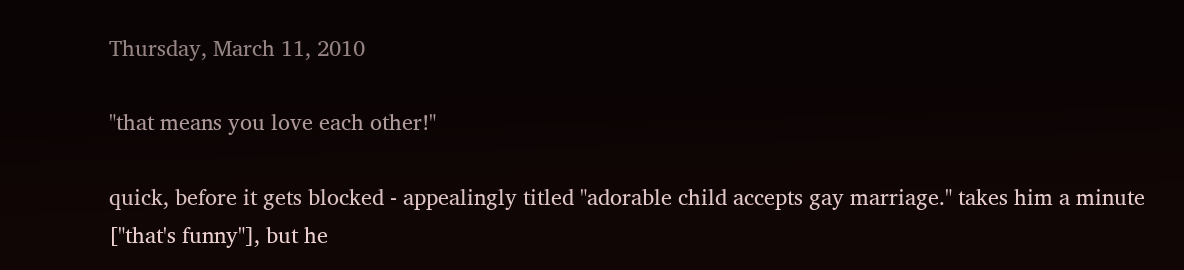Thursday, March 11, 2010

"that means you love each other!"

quick, before it gets blocked - appealingly titled "adorable child accepts gay marriage." takes him a minute ["that's funny"], but he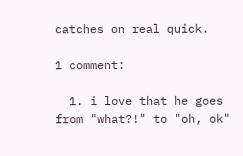catches on real quick.

1 comment:

  1. i love that he goes from "what?!" to "oh, ok"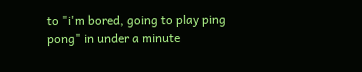to "i'm bored, going to play ping pong" in under a minute